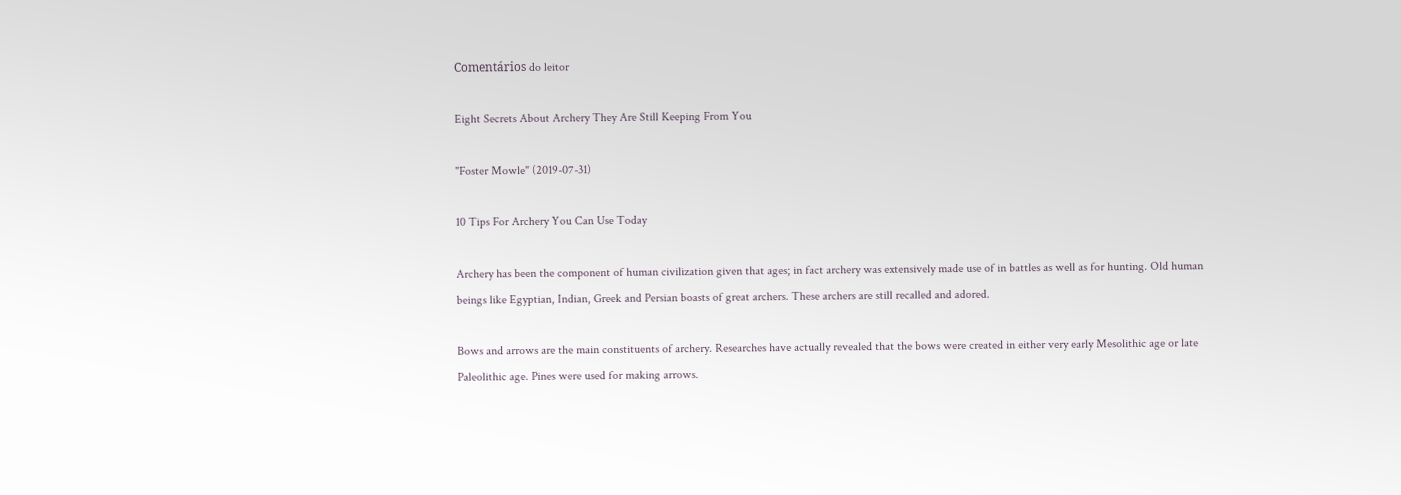Comentários do leitor

Eight Secrets About Archery They Are Still Keeping From You

"Foster Mowle" (2019-07-31)

10 Tips For Archery You Can Use Today

Archery has been the component of human civilization given that ages; in fact archery was extensively made use of in battles as well as for hunting. Old human beings like Egyptian, Indian, Greek and Persian boasts of great archers. These archers are still recalled and adored.

Bows and arrows are the main constituents of archery. Researches have actually revealed that the bows were created in either very early Mesolithic age or late Paleolithic age. Pines were used for making arrows.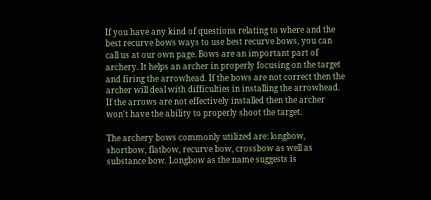If you have any kind of questions relating to where and the best recurve bows ways to use best recurve bows, you can call us at our own page. Bows are an important part of archery. It helps an archer in properly focusing on the target and firing the arrowhead. If the bows are not correct then the archer will deal with difficulties in installing the arrowhead. If the arrows are not effectively installed then the archer won't have the ability to properly shoot the target.

The archery bows commonly utilized are: longbow, shortbow, flatbow, recurve bow, crossbow as well as substance bow. Longbow as the name suggests is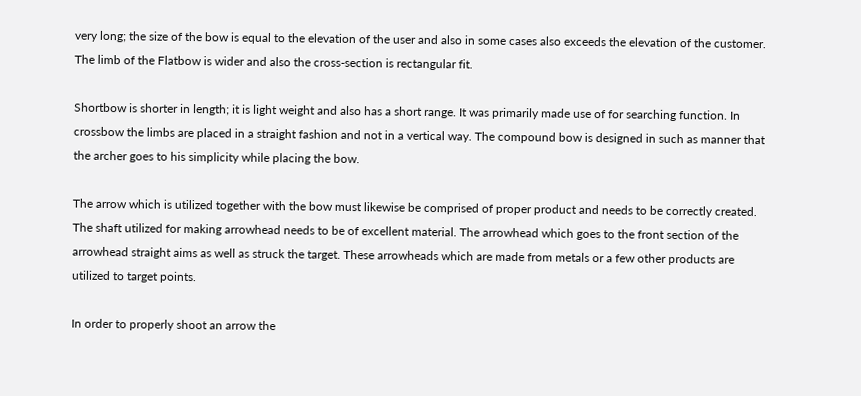very long; the size of the bow is equal to the elevation of the user and also in some cases also exceeds the elevation of the customer. The limb of the Flatbow is wider and also the cross-section is rectangular fit.

Shortbow is shorter in length; it is light weight and also has a short range. It was primarily made use of for searching function. In crossbow the limbs are placed in a straight fashion and not in a vertical way. The compound bow is designed in such as manner that the archer goes to his simplicity while placing the bow.

The arrow which is utilized together with the bow must likewise be comprised of proper product and needs to be correctly created. The shaft utilized for making arrowhead needs to be of excellent material. The arrowhead which goes to the front section of the arrowhead straight aims as well as struck the target. These arrowheads which are made from metals or a few other products are utilized to target points.

In order to properly shoot an arrow the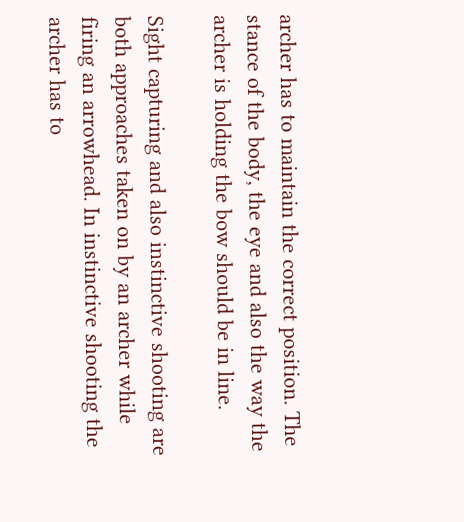archer has to maintain the correct position. The stance of the body, the eye and also the way the archer is holding the bow should be in line.

Sight capturing and also instinctive shooting are both approaches taken on by an archer while firing an arrowhead. In instinctive shooting the archer has to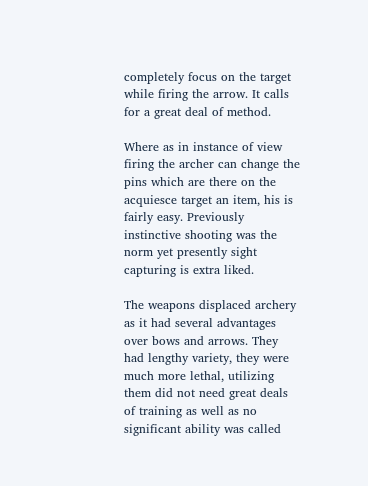completely focus on the target while firing the arrow. It calls for a great deal of method.

Where as in instance of view firing the archer can change the pins which are there on the acquiesce target an item, his is fairly easy. Previously instinctive shooting was the norm yet presently sight capturing is extra liked.

The weapons displaced archery as it had several advantages over bows and arrows. They had lengthy variety, they were much more lethal, utilizing them did not need great deals of training as well as no significant ability was called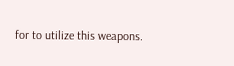for to utilize this weapons.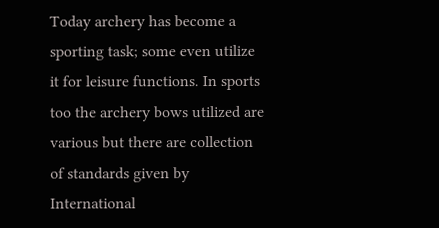Today archery has become a sporting task; some even utilize it for leisure functions. In sports too the archery bows utilized are various but there are collection of standards given by International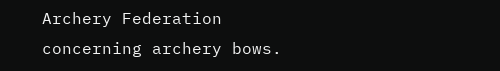Archery Federation concerning archery bows.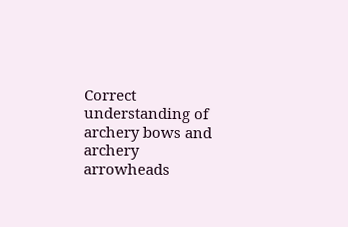Correct understanding of archery bows and archery arrowheads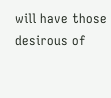will have those desirous of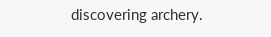discovering archery.